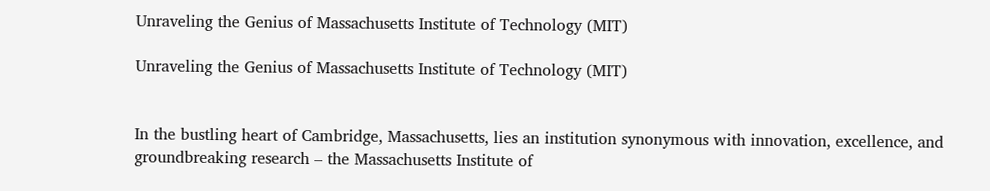Unraveling the Genius of Massachusetts Institute of Technology (MIT)

Unraveling the Genius of Massachusetts Institute of Technology (MIT)


In the bustling heart of Cambridge, Massachusetts, lies an institution synonymous with innovation, excellence, and groundbreaking research – the Massachusetts Institute of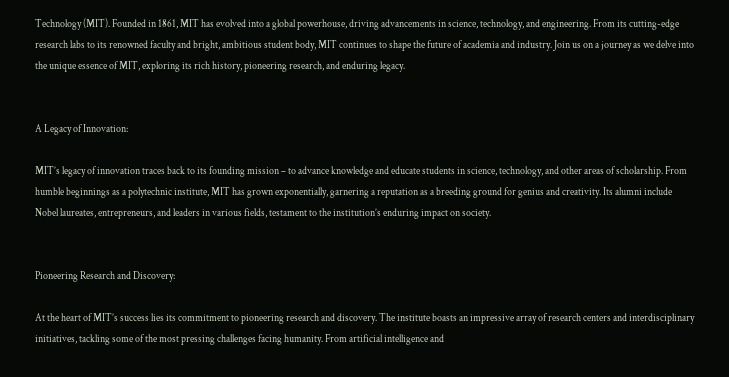Technology (MIT). Founded in 1861, MIT has evolved into a global powerhouse, driving advancements in science, technology, and engineering. From its cutting-edge research labs to its renowned faculty and bright, ambitious student body, MIT continues to shape the future of academia and industry. Join us on a journey as we delve into the unique essence of MIT, exploring its rich history, pioneering research, and enduring legacy.


A Legacy of Innovation:

MIT’s legacy of innovation traces back to its founding mission – to advance knowledge and educate students in science, technology, and other areas of scholarship. From humble beginnings as a polytechnic institute, MIT has grown exponentially, garnering a reputation as a breeding ground for genius and creativity. Its alumni include Nobel laureates, entrepreneurs, and leaders in various fields, testament to the institution’s enduring impact on society.


Pioneering Research and Discovery:

At the heart of MIT’s success lies its commitment to pioneering research and discovery. The institute boasts an impressive array of research centers and interdisciplinary initiatives, tackling some of the most pressing challenges facing humanity. From artificial intelligence and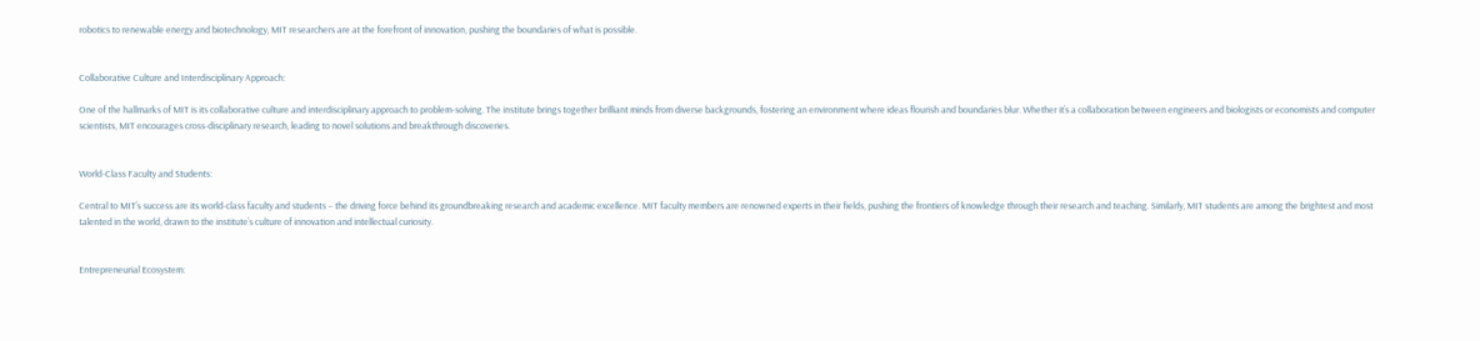robotics to renewable energy and biotechnology, MIT researchers are at the forefront of innovation, pushing the boundaries of what is possible.


Collaborative Culture and Interdisciplinary Approach:

One of the hallmarks of MIT is its collaborative culture and interdisciplinary approach to problem-solving. The institute brings together brilliant minds from diverse backgrounds, fostering an environment where ideas flourish and boundaries blur. Whether it’s a collaboration between engineers and biologists or economists and computer scientists, MIT encourages cross-disciplinary research, leading to novel solutions and breakthrough discoveries.


World-Class Faculty and Students:

Central to MIT’s success are its world-class faculty and students – the driving force behind its groundbreaking research and academic excellence. MIT faculty members are renowned experts in their fields, pushing the frontiers of knowledge through their research and teaching. Similarly, MIT students are among the brightest and most talented in the world, drawn to the institute’s culture of innovation and intellectual curiosity.


Entrepreneurial Ecosystem: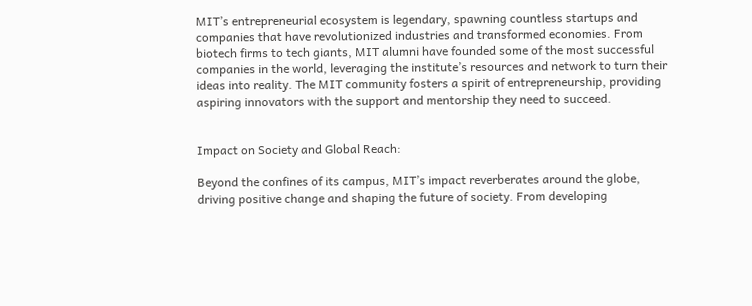MIT’s entrepreneurial ecosystem is legendary, spawning countless startups and companies that have revolutionized industries and transformed economies. From biotech firms to tech giants, MIT alumni have founded some of the most successful companies in the world, leveraging the institute’s resources and network to turn their ideas into reality. The MIT community fosters a spirit of entrepreneurship, providing aspiring innovators with the support and mentorship they need to succeed.


Impact on Society and Global Reach:

Beyond the confines of its campus, MIT’s impact reverberates around the globe, driving positive change and shaping the future of society. From developing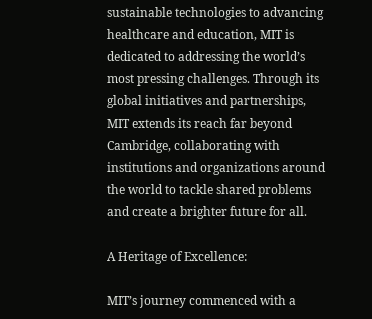sustainable technologies to advancing healthcare and education, MIT is dedicated to addressing the world’s most pressing challenges. Through its global initiatives and partnerships, MIT extends its reach far beyond Cambridge, collaborating with institutions and organizations around the world to tackle shared problems and create a brighter future for all.

A Heritage of Excellence:

MIT’s journey commenced with a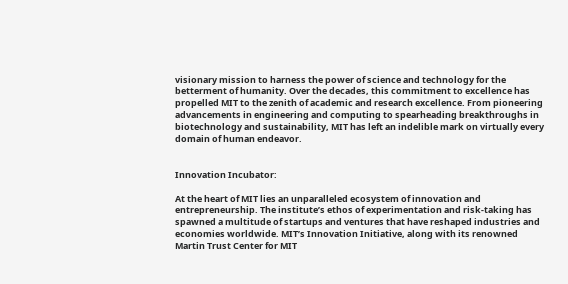visionary mission to harness the power of science and technology for the betterment of humanity. Over the decades, this commitment to excellence has propelled MIT to the zenith of academic and research excellence. From pioneering advancements in engineering and computing to spearheading breakthroughs in biotechnology and sustainability, MIT has left an indelible mark on virtually every domain of human endeavor.


Innovation Incubator:

At the heart of MIT lies an unparalleled ecosystem of innovation and entrepreneurship. The institute’s ethos of experimentation and risk-taking has spawned a multitude of startups and ventures that have reshaped industries and economies worldwide. MIT’s Innovation Initiative, along with its renowned Martin Trust Center for MIT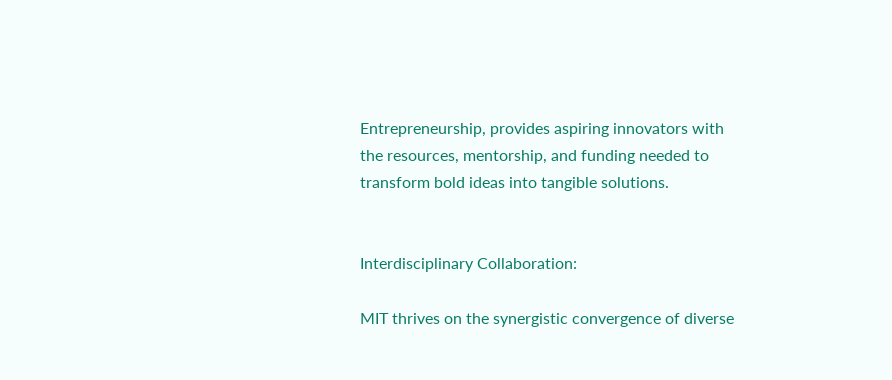Entrepreneurship, provides aspiring innovators with the resources, mentorship, and funding needed to transform bold ideas into tangible solutions.


Interdisciplinary Collaboration:

MIT thrives on the synergistic convergence of diverse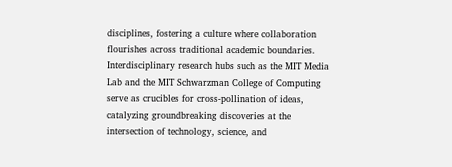disciplines, fostering a culture where collaboration flourishes across traditional academic boundaries. Interdisciplinary research hubs such as the MIT Media Lab and the MIT Schwarzman College of Computing serve as crucibles for cross-pollination of ideas, catalyzing groundbreaking discoveries at the intersection of technology, science, and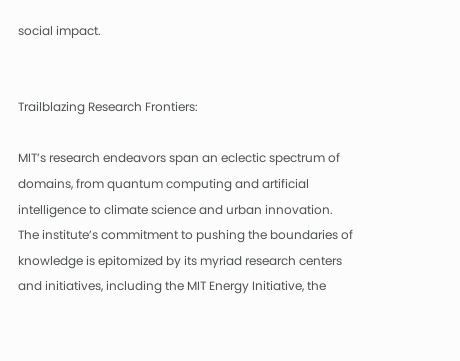social impact.


Trailblazing Research Frontiers:

MIT’s research endeavors span an eclectic spectrum of domains, from quantum computing and artificial intelligence to climate science and urban innovation. The institute’s commitment to pushing the boundaries of knowledge is epitomized by its myriad research centers and initiatives, including the MIT Energy Initiative, the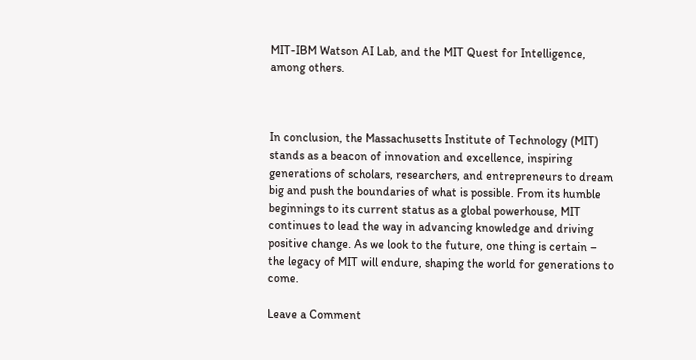MIT-IBM Watson AI Lab, and the MIT Quest for Intelligence, among others.



In conclusion, the Massachusetts Institute of Technology (MIT) stands as a beacon of innovation and excellence, inspiring generations of scholars, researchers, and entrepreneurs to dream big and push the boundaries of what is possible. From its humble beginnings to its current status as a global powerhouse, MIT continues to lead the way in advancing knowledge and driving positive change. As we look to the future, one thing is certain – the legacy of MIT will endure, shaping the world for generations to come.

Leave a Comment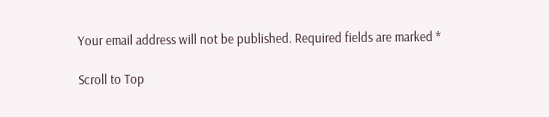Your email address will not be published. Required fields are marked *

Scroll to Top